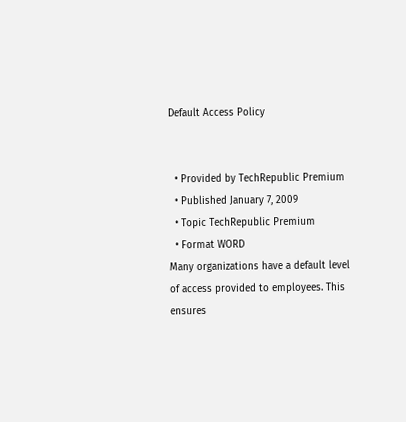Default Access Policy


  • Provided by TechRepublic Premium
  • Published January 7, 2009
  • Topic TechRepublic Premium
  • Format WORD
Many organizations have a default level of access provided to employees. This ensures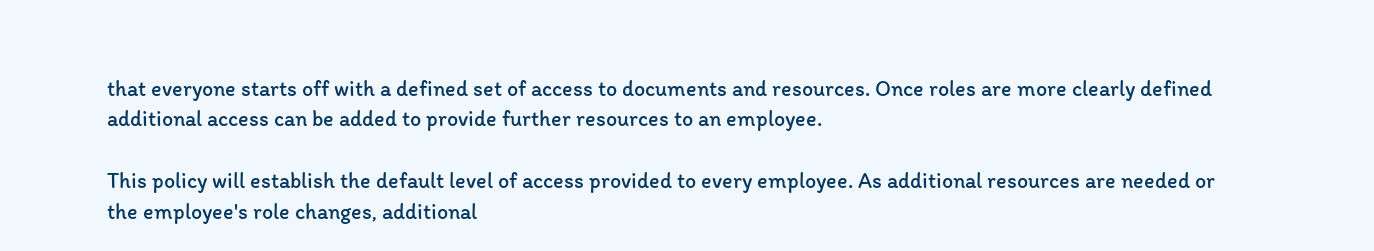that everyone starts off with a defined set of access to documents and resources. Once roles are more clearly defined additional access can be added to provide further resources to an employee.

This policy will establish the default level of access provided to every employee. As additional resources are needed or the employee's role changes, additional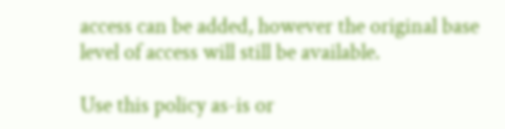access can be added, however the original base level of access will still be available.

Use this policy as-is or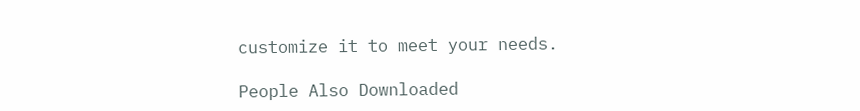customize it to meet your needs.

People Also Downloaded